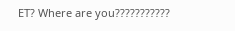ET? Where are you???????????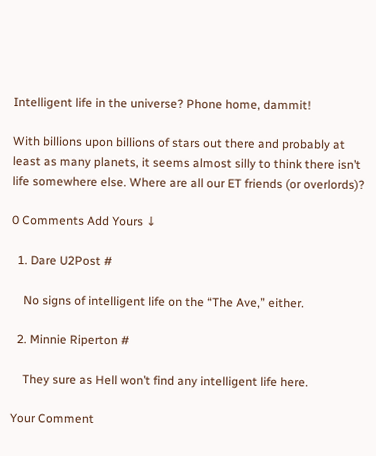Intelligent life in the universe? Phone home, dammit!

With billions upon billions of stars out there and probably at least as many planets, it seems almost silly to think there isn’t life somewhere else. Where are all our ET friends (or overlords)?

0 Comments Add Yours ↓

  1. Dare U2Post #

    No signs of intelligent life on the “The Ave,” either.

  2. Minnie Riperton #

    They sure as Hell won’t find any intelligent life here.

Your Comment